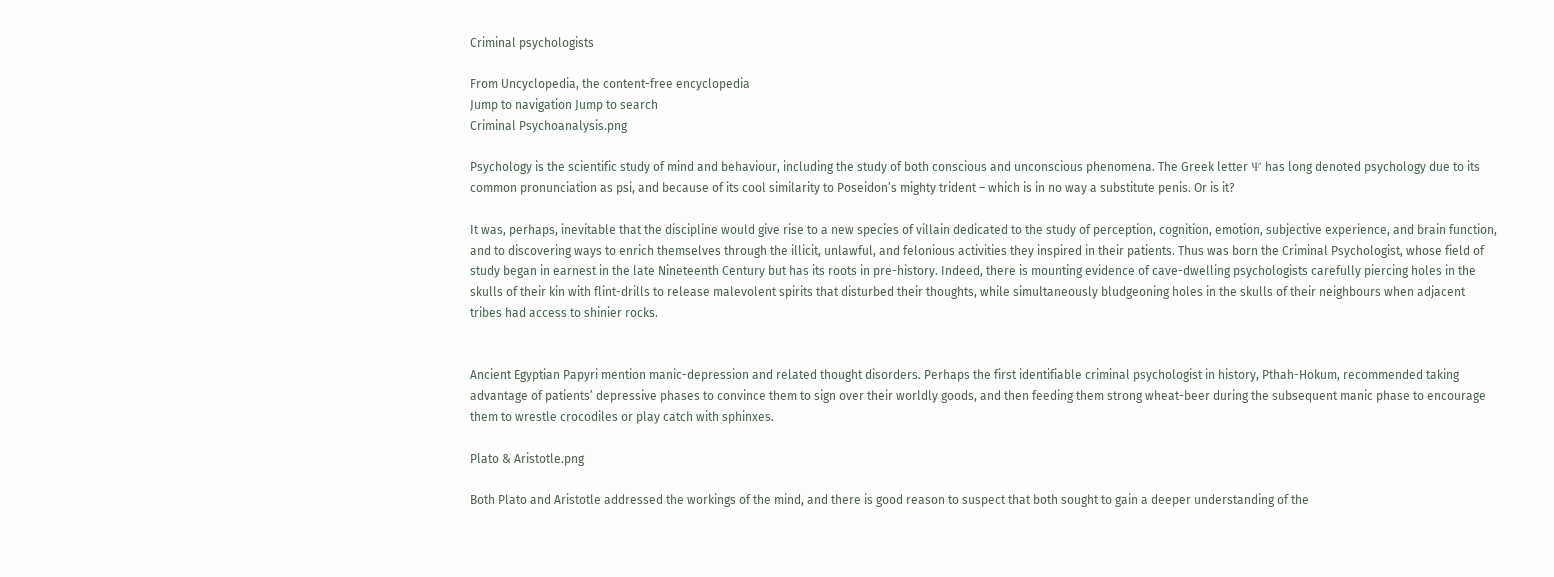Criminal psychologists

From Uncyclopedia, the content-free encyclopedia
Jump to navigation Jump to search
Criminal Psychoanalysis.png

Psychology is the scientific study of mind and behaviour, including the study of both conscious and unconscious phenomena. The Greek letter Ψ has long denoted psychology due to its common pronunciation as psi, and because of its cool similarity to Poseidon’s mighty trident – which is in no way a substitute penis. Or is it?

It was, perhaps, inevitable that the discipline would give rise to a new species of villain dedicated to the study of perception, cognition, emotion, subjective experience, and brain function, and to discovering ways to enrich themselves through the illicit, unlawful, and felonious activities they inspired in their patients. Thus was born the Criminal Psychologist, whose field of study began in earnest in the late Nineteenth Century but has its roots in pre-history. Indeed, there is mounting evidence of cave-dwelling psychologists carefully piercing holes in the skulls of their kin with flint-drills to release malevolent spirits that disturbed their thoughts, while simultaneously bludgeoning holes in the skulls of their neighbours when adjacent tribes had access to shinier rocks.


Ancient Egyptian Papyri mention manic-depression and related thought disorders. Perhaps the first identifiable criminal psychologist in history, Pthah-Hokum, recommended taking advantage of patients’ depressive phases to convince them to sign over their worldly goods, and then feeding them strong wheat-beer during the subsequent manic phase to encourage them to wrestle crocodiles or play catch with sphinxes.

Plato & Aristotle.png

Both Plato and Aristotle addressed the workings of the mind, and there is good reason to suspect that both sought to gain a deeper understanding of the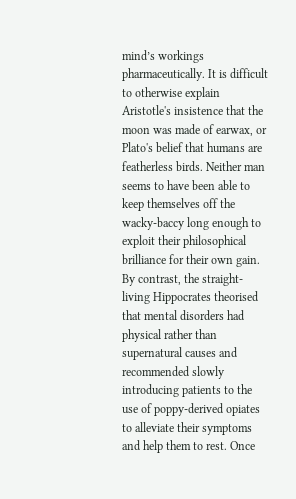mind’s workings pharmaceutically. It is difficult to otherwise explain Aristotle's insistence that the moon was made of earwax, or Plato's belief that humans are featherless birds. Neither man seems to have been able to keep themselves off the wacky-baccy long enough to exploit their philosophical brilliance for their own gain. By contrast, the straight-living Hippocrates theorised that mental disorders had physical rather than supernatural causes and recommended slowly introducing patients to the use of poppy-derived opiates to alleviate their symptoms and help them to rest. Once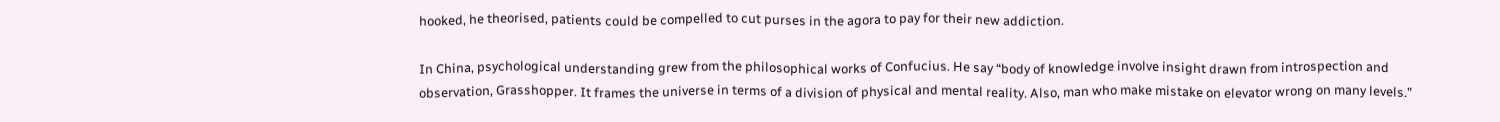hooked, he theorised, patients could be compelled to cut purses in the agora to pay for their new addiction.

In China, psychological understanding grew from the philosophical works of Confucius. He say “body of knowledge involve insight drawn from introspection and observation, Grasshopper. It frames the universe in terms of a division of physical and mental reality. Also, man who make mistake on elevator wrong on many levels.”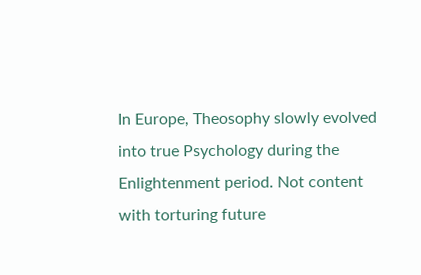In Europe, Theosophy slowly evolved into true Psychology during the Enlightenment period. Not content with torturing future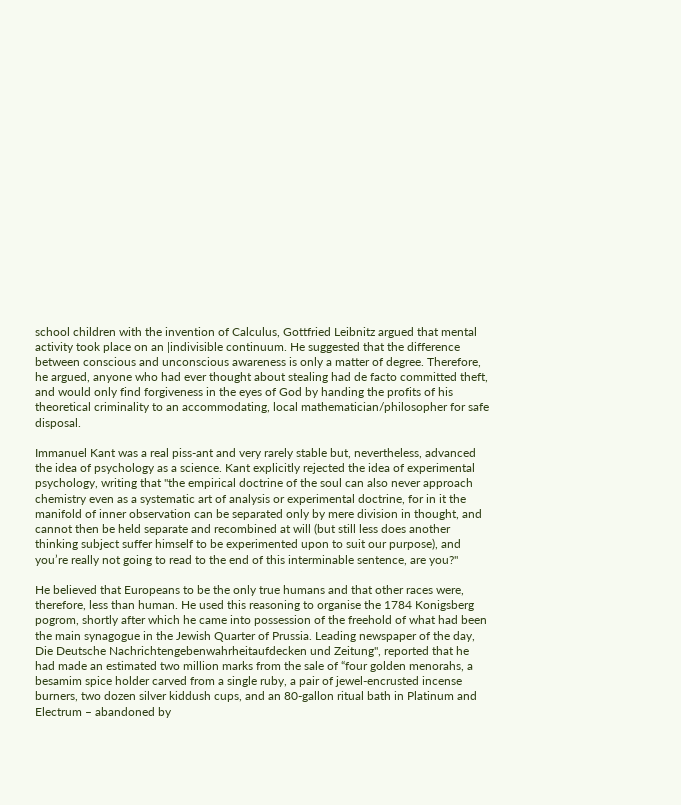school children with the invention of Calculus, Gottfried Leibnitz argued that mental activity took place on an |indivisible continuum. He suggested that the difference between conscious and unconscious awareness is only a matter of degree. Therefore, he argued, anyone who had ever thought about stealing had de facto committed theft, and would only find forgiveness in the eyes of God by handing the profits of his theoretical criminality to an accommodating, local mathematician/philosopher for safe disposal.

Immanuel Kant was a real piss-ant and very rarely stable but, nevertheless, advanced the idea of psychology as a science. Kant explicitly rejected the idea of experimental psychology, writing that "the empirical doctrine of the soul can also never approach chemistry even as a systematic art of analysis or experimental doctrine, for in it the manifold of inner observation can be separated only by mere division in thought, and cannot then be held separate and recombined at will (but still less does another thinking subject suffer himself to be experimented upon to suit our purpose), and you’re really not going to read to the end of this interminable sentence, are you?"

He believed that Europeans to be the only true humans and that other races were, therefore, less than human. He used this reasoning to organise the 1784 Konigsberg pogrom, shortly after which he came into possession of the freehold of what had been the main synagogue in the Jewish Quarter of Prussia. Leading newspaper of the day, Die Deutsche Nachrichtengebenwahrheitaufdecken und Zeitung'', reported that he had made an estimated two million marks from the sale of “four golden menorahs, a besamim spice holder carved from a single ruby, a pair of jewel-encrusted incense burners, two dozen silver kiddush cups, and an 80-gallon ritual bath in Platinum and Electrum – abandoned by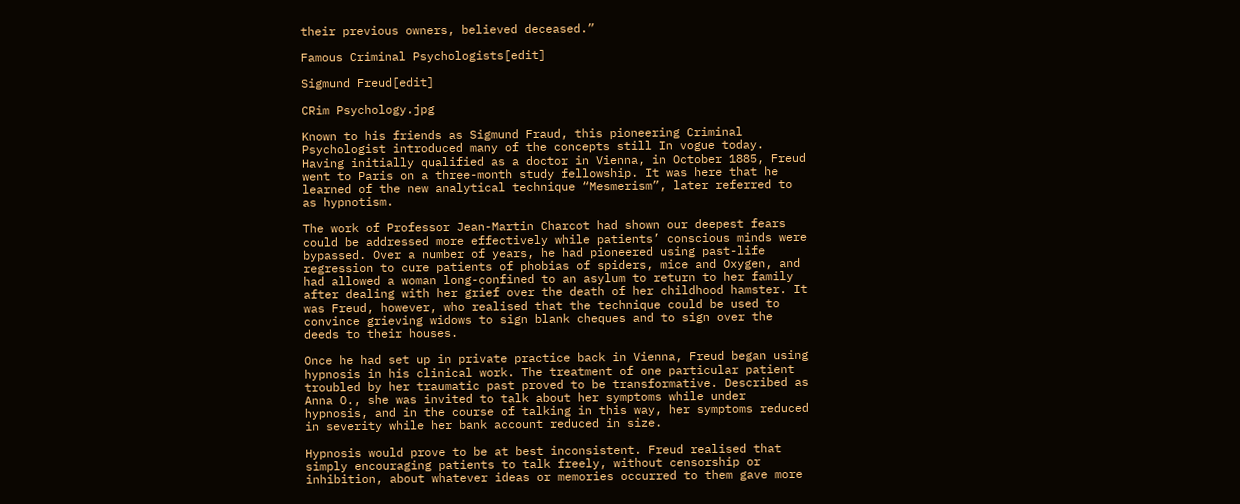their previous owners, believed deceased.”

Famous Criminal Psychologists[edit]

Sigmund Freud[edit]

CRim Psychology.jpg

Known to his friends as Sigmund Fraud, this pioneering Criminal Psychologist introduced many of the concepts still In vogue today. Having initially qualified as a doctor in Vienna, in October 1885, Freud went to Paris on a three-month study fellowship. It was here that he learned of the new analytical technique “Mesmerism”, later referred to as hypnotism.

The work of Professor Jean-Martin Charcot had shown our deepest fears could be addressed more effectively while patients’ conscious minds were bypassed. Over a number of years, he had pioneered using past-life regression to cure patients of phobias of spiders, mice and Oxygen, and had allowed a woman long-confined to an asylum to return to her family after dealing with her grief over the death of her childhood hamster. It was Freud, however, who realised that the technique could be used to convince grieving widows to sign blank cheques and to sign over the deeds to their houses.

Once he had set up in private practice back in Vienna, Freud began using hypnosis in his clinical work. The treatment of one particular patient troubled by her traumatic past proved to be transformative. Described as Anna O., she was invited to talk about her symptoms while under hypnosis, and in the course of talking in this way, her symptoms reduced in severity while her bank account reduced in size.

Hypnosis would prove to be at best inconsistent. Freud realised that simply encouraging patients to talk freely, without censorship or inhibition, about whatever ideas or memories occurred to them gave more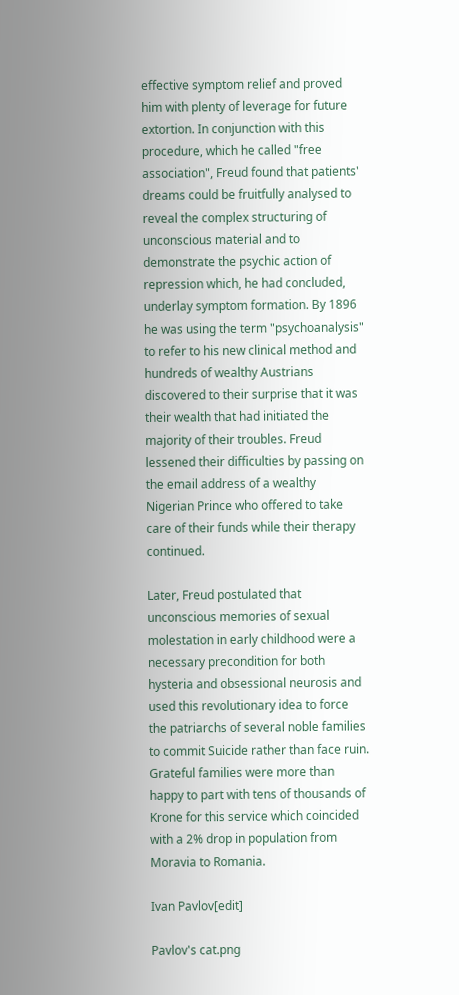effective symptom relief and proved him with plenty of leverage for future extortion. In conjunction with this procedure, which he called "free association", Freud found that patients' dreams could be fruitfully analysed to reveal the complex structuring of unconscious material and to demonstrate the psychic action of repression which, he had concluded, underlay symptom formation. By 1896 he was using the term "psychoanalysis" to refer to his new clinical method and hundreds of wealthy Austrians discovered to their surprise that it was their wealth that had initiated the majority of their troubles. Freud lessened their difficulties by passing on the email address of a wealthy Nigerian Prince who offered to take care of their funds while their therapy continued.

Later, Freud postulated that unconscious memories of sexual molestation in early childhood were a necessary precondition for both hysteria and obsessional neurosis and used this revolutionary idea to force the patriarchs of several noble families to commit Suicide rather than face ruin. Grateful families were more than happy to part with tens of thousands of Krone for this service which coincided with a 2% drop in population from Moravia to Romania.

Ivan Pavlov[edit]

Pavlov's cat.png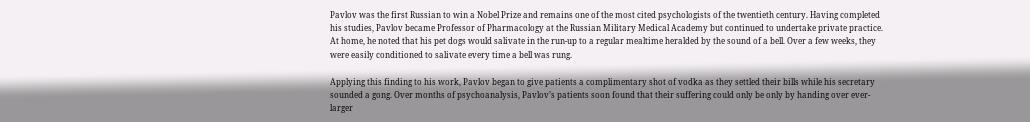Pavlov was the first Russian to win a Nobel Prize and remains one of the most cited psychologists of the twentieth century. Having completed his studies, Pavlov became Professor of Pharmacology at the Russian Military Medical Academy but continued to undertake private practice. At home, he noted that his pet dogs would salivate in the run-up to a regular mealtime heralded by the sound of a bell. Over a few weeks, they were easily conditioned to salivate every time a bell was rung.

Applying this finding to his work, Pavlov began to give patients a complimentary shot of vodka as they settled their bills while his secretary sounded a gong. Over months of psychoanalysis, Pavlov’s patients soon found that their suffering could only be only by handing over ever-larger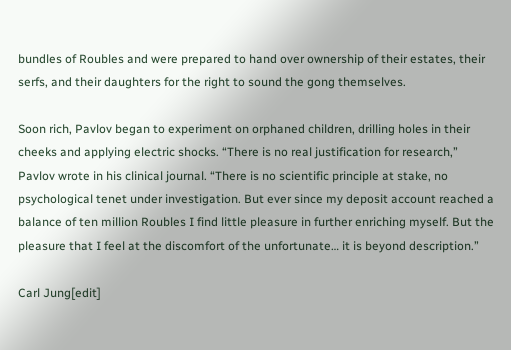bundles of Roubles and were prepared to hand over ownership of their estates, their serfs, and their daughters for the right to sound the gong themselves.

Soon rich, Pavlov began to experiment on orphaned children, drilling holes in their cheeks and applying electric shocks. “There is no real justification for research,” Pavlov wrote in his clinical journal. “There is no scientific principle at stake, no psychological tenet under investigation. But ever since my deposit account reached a balance of ten million Roubles I find little pleasure in further enriching myself. But the pleasure that I feel at the discomfort of the unfortunate… it is beyond description.”

Carl Jung[edit]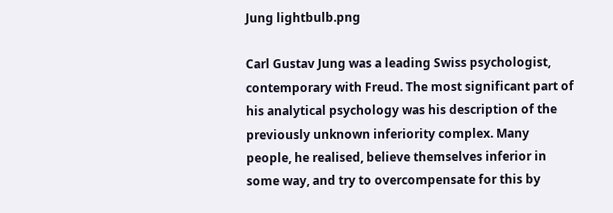Jung lightbulb.png

Carl Gustav Jung was a leading Swiss psychologist, contemporary with Freud. The most significant part of his analytical psychology was his description of the previously unknown inferiority complex. Many people, he realised, believe themselves inferior in some way, and try to overcompensate for this by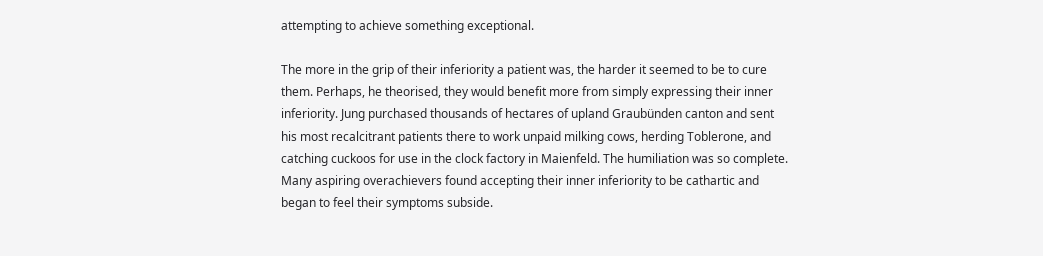attempting to achieve something exceptional.

The more in the grip of their inferiority a patient was, the harder it seemed to be to cure them. Perhaps, he theorised, they would benefit more from simply expressing their inner inferiority. Jung purchased thousands of hectares of upland Graubünden canton and sent his most recalcitrant patients there to work unpaid milking cows, herding Toblerone, and catching cuckoos for use in the clock factory in Maienfeld. The humiliation was so complete. Many aspiring overachievers found accepting their inner inferiority to be cathartic and began to feel their symptoms subside.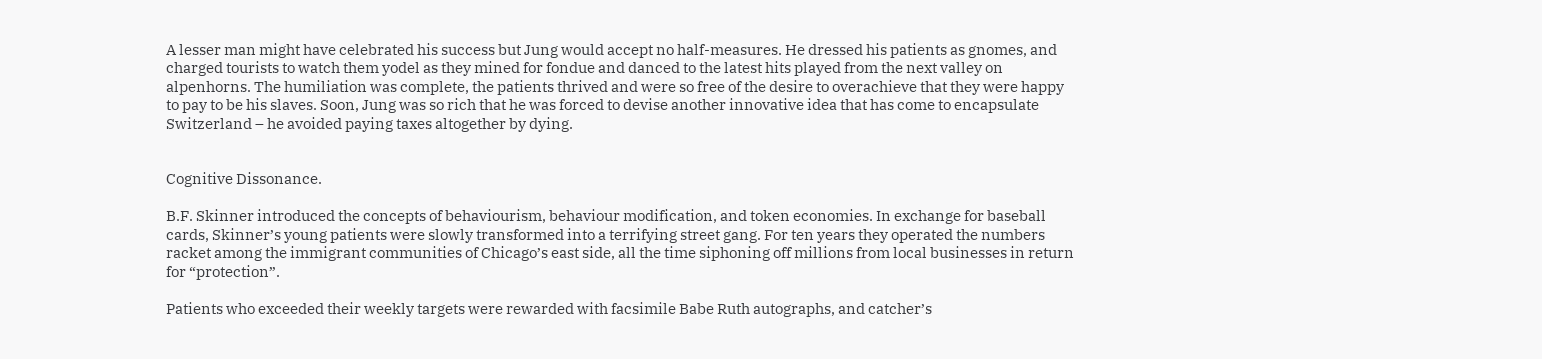A lesser man might have celebrated his success but Jung would accept no half-measures. He dressed his patients as gnomes, and charged tourists to watch them yodel as they mined for fondue and danced to the latest hits played from the next valley on alpenhorns. The humiliation was complete, the patients thrived and were so free of the desire to overachieve that they were happy to pay to be his slaves. Soon, Jung was so rich that he was forced to devise another innovative idea that has come to encapsulate Switzerland – he avoided paying taxes altogether by dying.


Cognitive Dissonance.

B.F. Skinner introduced the concepts of behaviourism, behaviour modification, and token economies. In exchange for baseball cards, Skinner’s young patients were slowly transformed into a terrifying street gang. For ten years they operated the numbers racket among the immigrant communities of Chicago’s east side, all the time siphoning off millions from local businesses in return for “protection”.

Patients who exceeded their weekly targets were rewarded with facsimile Babe Ruth autographs, and catcher’s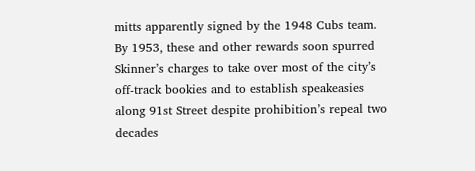mitts apparently signed by the 1948 Cubs team. By 1953, these and other rewards soon spurred Skinner’s charges to take over most of the city’s off-track bookies and to establish speakeasies along 91st Street despite prohibition’s repeal two decades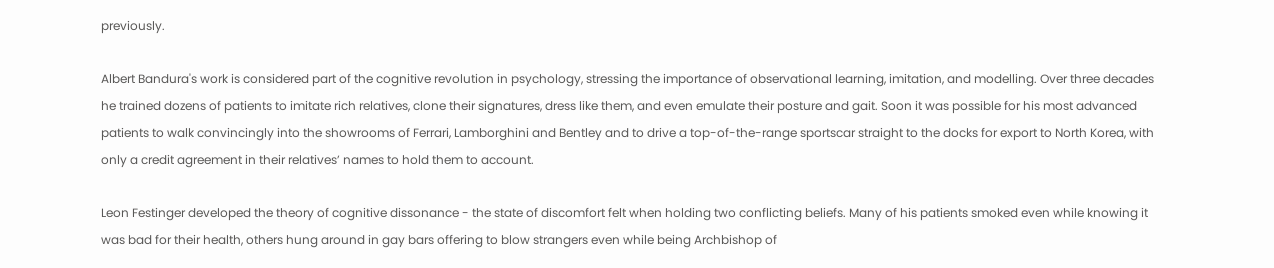previously.

Albert Bandura's work is considered part of the cognitive revolution in psychology, stressing the importance of observational learning, imitation, and modelling. Over three decades he trained dozens of patients to imitate rich relatives, clone their signatures, dress like them, and even emulate their posture and gait. Soon it was possible for his most advanced patients to walk convincingly into the showrooms of Ferrari, Lamborghini and Bentley and to drive a top-of-the-range sportscar straight to the docks for export to North Korea, with only a credit agreement in their relatives’ names to hold them to account.

Leon Festinger developed the theory of cognitive dissonance - the state of discomfort felt when holding two conflicting beliefs. Many of his patients smoked even while knowing it was bad for their health, others hung around in gay bars offering to blow strangers even while being Archbishop of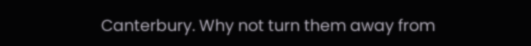Canterbury. Why not turn them away from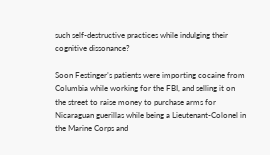such self-destructive practices while indulging their cognitive dissonance?

Soon Festinger’s patients were importing cocaine from Columbia while working for the FBI, and selling it on the street to raise money to purchase arms for Nicaraguan guerillas while being a Lieutenant-Colonel in the Marine Corps and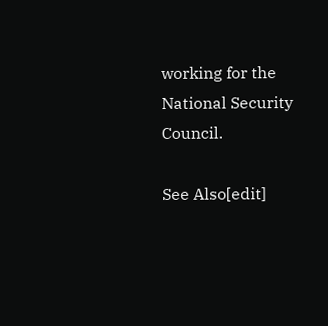working for the National Security Council.

See Also[edit]